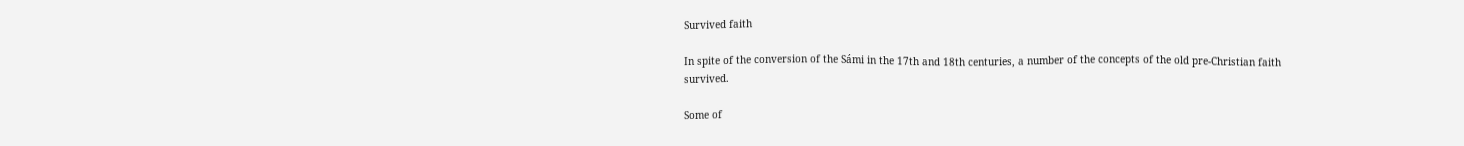Survived faith

In spite of the conversion of the Sámi in the 17th and 18th centuries, a number of the concepts of the old pre-Christian faith survived.

Some of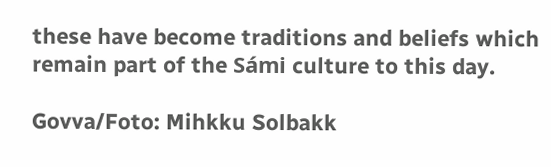these have become traditions and beliefs which remain part of the Sámi culture to this day.

Govva/Foto: Mihkku Solbakk